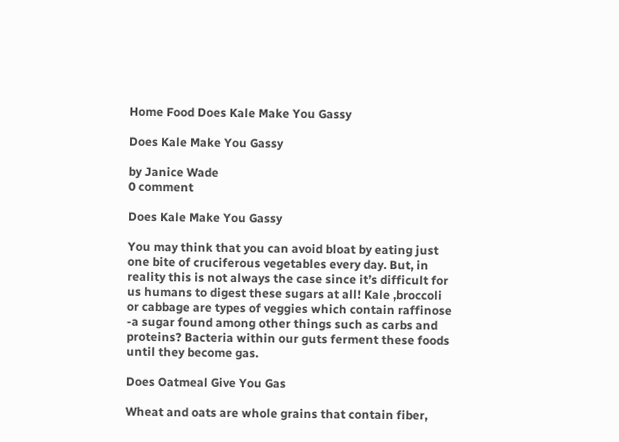Home Food Does Kale Make You Gassy

Does Kale Make You Gassy

by Janice Wade
0 comment

Does Kale Make You Gassy

You may think that you can avoid bloat by eating just one bite of cruciferous vegetables every day. But, in reality this is not always the case since it’s difficult for us humans to digest these sugars at all! Kale ,broccoli or cabbage are types of veggies which contain raffinose -a sugar found among other things such as carbs and proteins? Bacteria within our guts ferment these foods until they become gas.

Does Oatmeal Give You Gas

Wheat and oats are whole grains that contain fiber,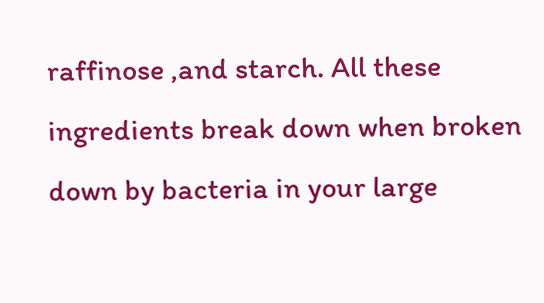raffinose ,and starch. All these ingredients break down when broken down by bacteria in your large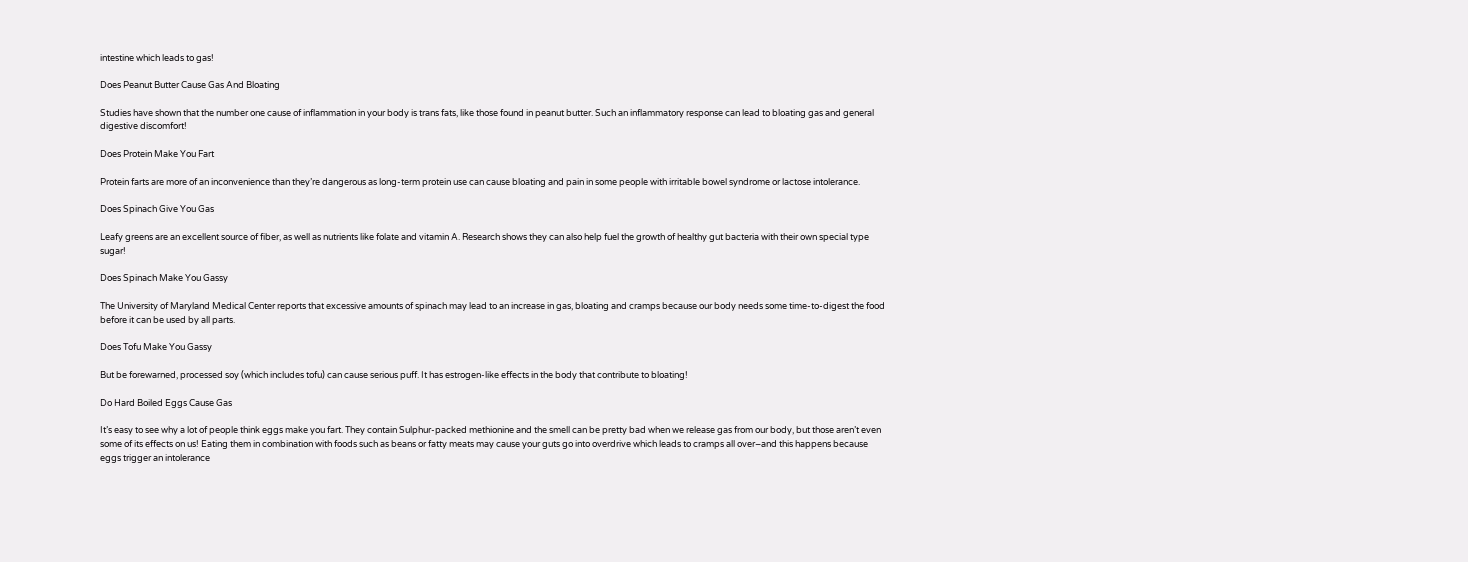intestine which leads to gas!

Does Peanut Butter Cause Gas And Bloating

Studies have shown that the number one cause of inflammation in your body is trans fats, like those found in peanut butter. Such an inflammatory response can lead to bloating gas and general digestive discomfort!

Does Protein Make You Fart

Protein farts are more of an inconvenience than they’re dangerous as long-term protein use can cause bloating and pain in some people with irritable bowel syndrome or lactose intolerance.

Does Spinach Give You Gas

Leafy greens are an excellent source of fiber, as well as nutrients like folate and vitamin A. Research shows they can also help fuel the growth of healthy gut bacteria with their own special type sugar!

Does Spinach Make You Gassy

The University of Maryland Medical Center reports that excessive amounts of spinach may lead to an increase in gas, bloating and cramps because our body needs some time-to-digest the food before it can be used by all parts.

Does Tofu Make You Gassy

But be forewarned, processed soy (which includes tofu) can cause serious puff. It has estrogen-like effects in the body that contribute to bloating!

Do Hard Boiled Eggs Cause Gas

It’s easy to see why a lot of people think eggs make you fart. They contain Sulphur-packed methionine and the smell can be pretty bad when we release gas from our body, but those aren’t even some of its effects on us! Eating them in combination with foods such as beans or fatty meats may cause your guts go into overdrive which leads to cramps all over–and this happens because eggs trigger an intolerance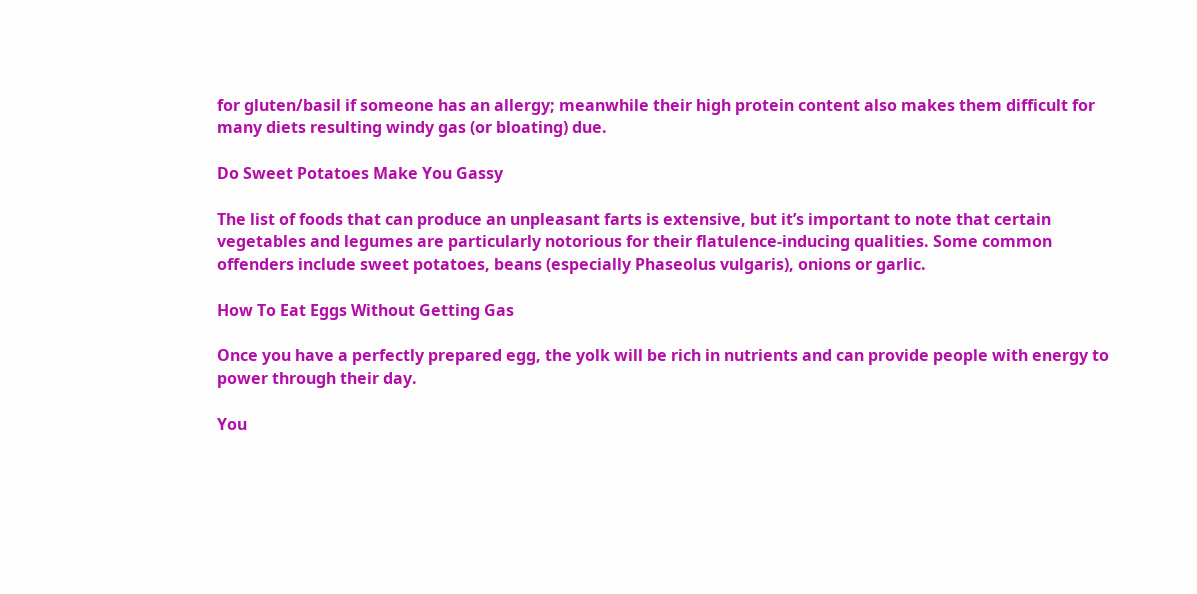for gluten/basil if someone has an allergy; meanwhile their high protein content also makes them difficult for many diets resulting windy gas (or bloating) due.

Do Sweet Potatoes Make You Gassy

The list of foods that can produce an unpleasant farts is extensive, but it’s important to note that certain vegetables and legumes are particularly notorious for their flatulence-inducing qualities. Some common offenders include sweet potatoes, beans (especially Phaseolus vulgaris), onions or garlic.

How To Eat Eggs Without Getting Gas

Once you have a perfectly prepared egg, the yolk will be rich in nutrients and can provide people with energy to power through their day.

You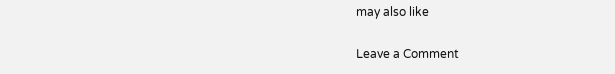may also like

Leave a Comment